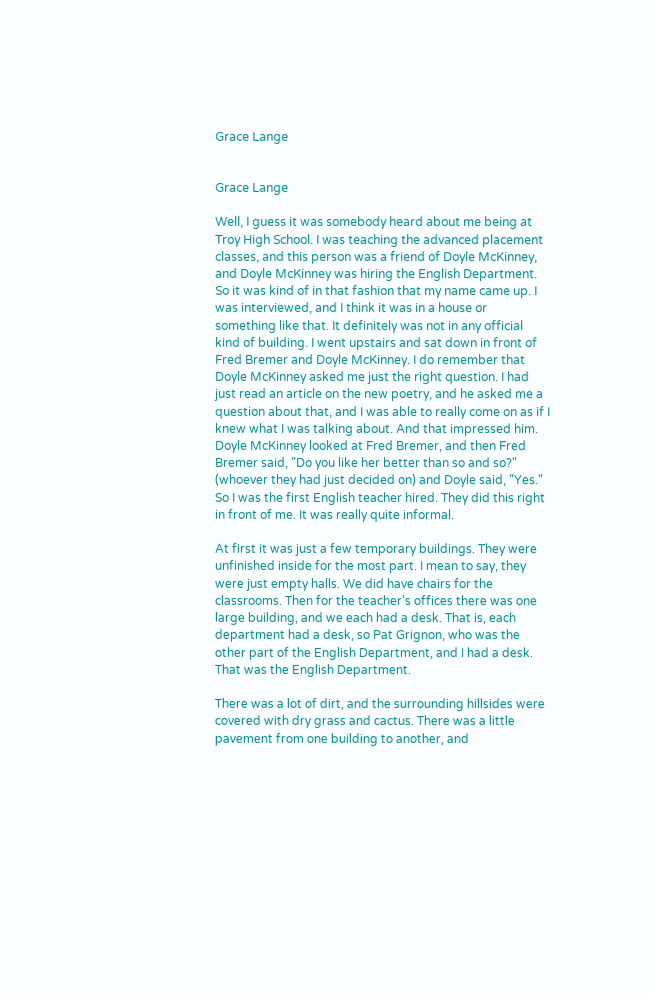Grace Lange


Grace Lange

Well, I guess it was somebody heard about me being at Troy High School. I was teaching the advanced placement classes, and this person was a friend of Doyle McKinney, and Doyle McKinney was hiring the English Department. So it was kind of in that fashion that my name came up. I was interviewed, and I think it was in a house or something like that. It definitely was not in any official kind of building. I went upstairs and sat down in front of Fred Bremer and Doyle McKinney. I do remember that Doyle McKinney asked me just the right question. I had just read an article on the new poetry, and he asked me a question about that, and I was able to really come on as if I knew what I was talking about. And that impressed him. Doyle McKinney looked at Fred Bremer, and then Fred Bremer said, "Do you like her better than so and so?" (whoever they had just decided on) and Doyle said, "Yes." So I was the first English teacher hired. They did this right in front of me. It was really quite informal.

At first it was just a few temporary buildings. They were unfinished inside for the most part. I mean to say, they were just empty halls. We did have chairs for the classrooms. Then for the teacher's offices there was one large building, and we each had a desk. That is, each department had a desk, so Pat Grignon, who was the other part of the English Department, and I had a desk. That was the English Department.

There was a lot of dirt, and the surrounding hillsides were covered with dry grass and cactus. There was a little pavement from one building to another, and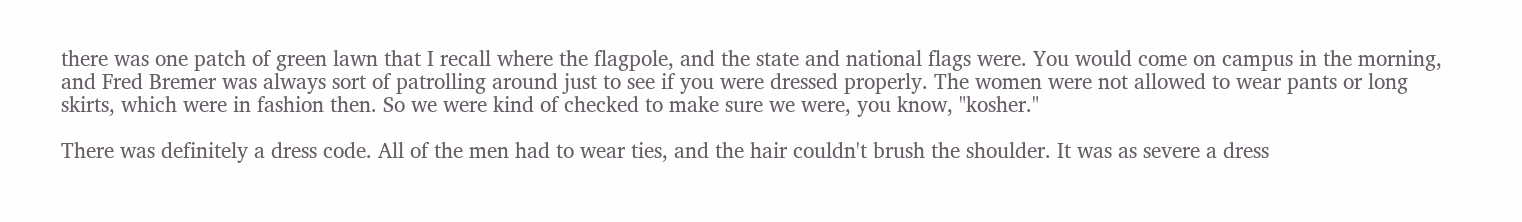there was one patch of green lawn that I recall where the flagpole, and the state and national flags were. You would come on campus in the morning, and Fred Bremer was always sort of patrolling around just to see if you were dressed properly. The women were not allowed to wear pants or long skirts, which were in fashion then. So we were kind of checked to make sure we were, you know, "kosher."

There was definitely a dress code. All of the men had to wear ties, and the hair couldn't brush the shoulder. It was as severe a dress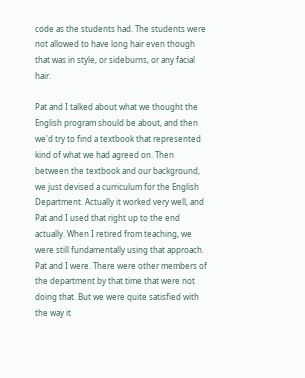code as the students had. The students were not allowed to have long hair even though that was in style, or sideburns, or any facial hair.

Pat and I talked about what we thought the English program should be about, and then we'd try to find a textbook that represented kind of what we had agreed on. Then between the textbook and our background, we just devised a curriculum for the English Department. Actually it worked very well, and Pat and I used that right up to the end actually. When I retired from teaching, we were still fundamentally using that approach. Pat and I were. There were other members of the department by that time that were not doing that. But we were quite satisfied with the way it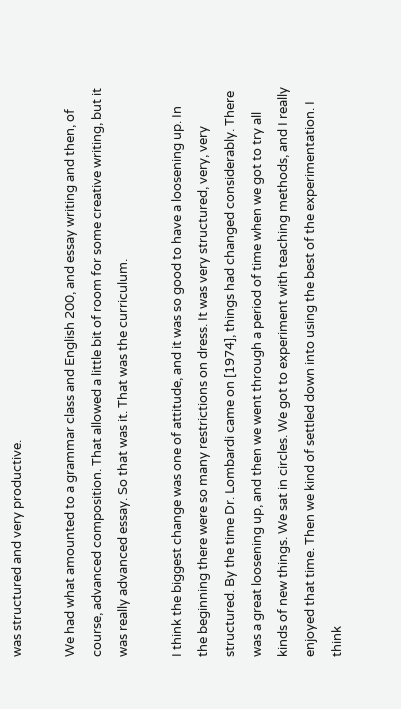was structured and very productive.

We had what amounted to a grammar class and English 200, and essay writing and then, of course, advanced composition. That allowed a little bit of room for some creative writing, but it was really advanced essay. So that was it. That was the curriculum.

I think the biggest change was one of attitude, and it was so good to have a loosening up. In the beginning there were so many restrictions on dress. It was very structured, very, very structured. By the time Dr. Lombardi came on [1974], things had changed considerably. There was a great loosening up, and then we went through a period of time when we got to try all kinds of new things. We sat in circles. We got to experiment with teaching methods, and I really enjoyed that time. Then we kind of settled down into using the best of the experimentation. I think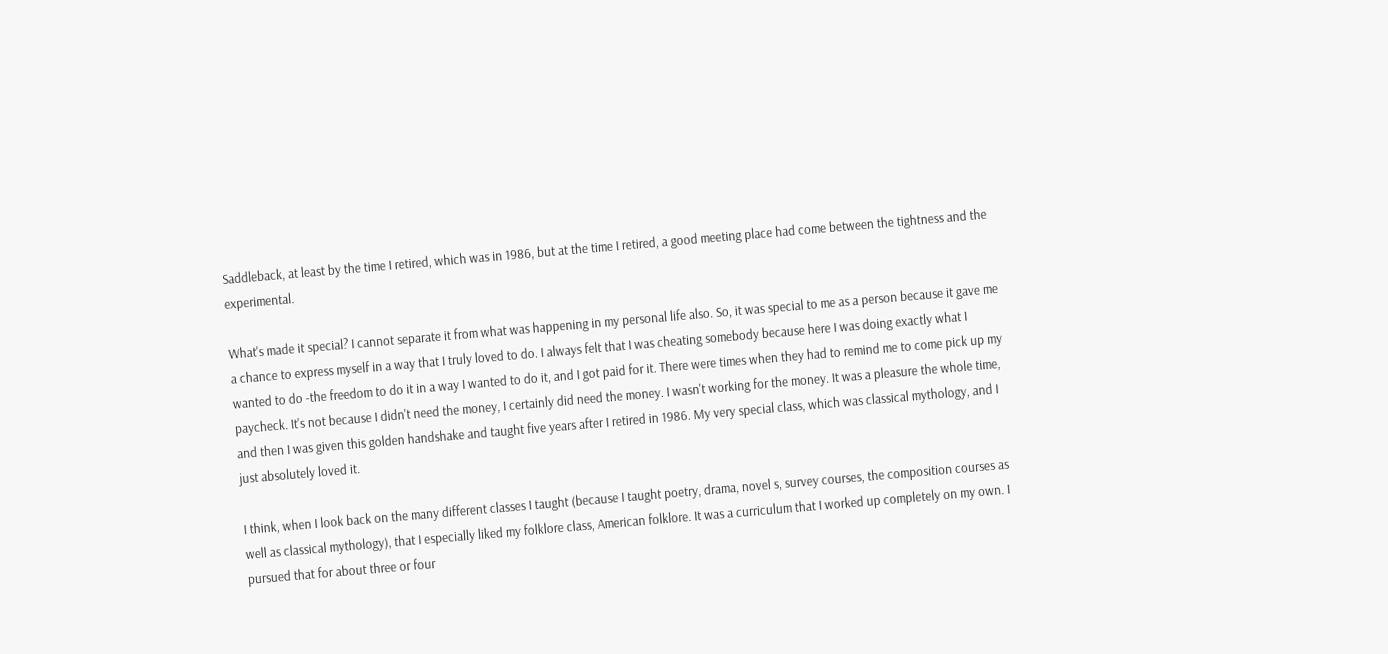Saddleback, at least by the time I retired, which was in 1986, but at the time I retired, a good meeting place had come between the tightness and the experimental.

What's made it special? I cannot separate it from what was happening in my personal life also. So, it was special to me as a person because it gave me a chance to express myself in a way that I truly loved to do. I always felt that I was cheating somebody because here I was doing exactly what I wanted to do -the freedom to do it in a way I wanted to do it, and I got paid for it. There were times when they had to remind me to come pick up my paycheck. It's not because I didn't need the money, I certainly did need the money. I wasn't working for the money. It was a pleasure the whole time, and then I was given this golden handshake and taught five years after I retired in 1986. My very special class, which was classical mythology, and I just absolutely loved it.

I think, when I look back on the many different classes I taught (because I taught poetry, drama, novel s, survey courses, the composition courses as well as classical mythology), that I especially liked my folklore class, American folklore. It was a curriculum that I worked up completely on my own. I pursued that for about three or four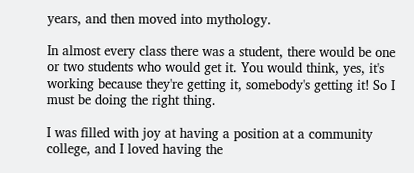years, and then moved into mythology.

In almost every class there was a student, there would be one or two students who would get it. You would think, yes, it's working because they're getting it, somebody's getting it! So I must be doing the right thing.

I was filled with joy at having a position at a community college, and I loved having the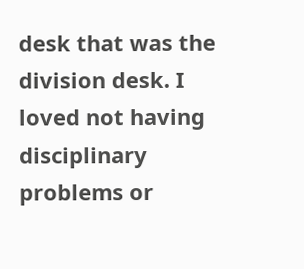desk that was the division desk. I loved not having disciplinary problems or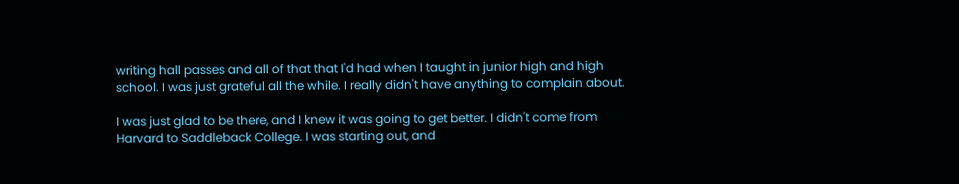writing hall passes and all of that that I'd had when I taught in junior high and high school. I was just grateful all the while. I really didn't have anything to complain about.

I was just glad to be there, and I knew it was going to get better. I didn't come from Harvard to Saddleback College. I was starting out, and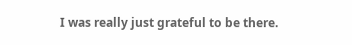I was really just grateful to be there.